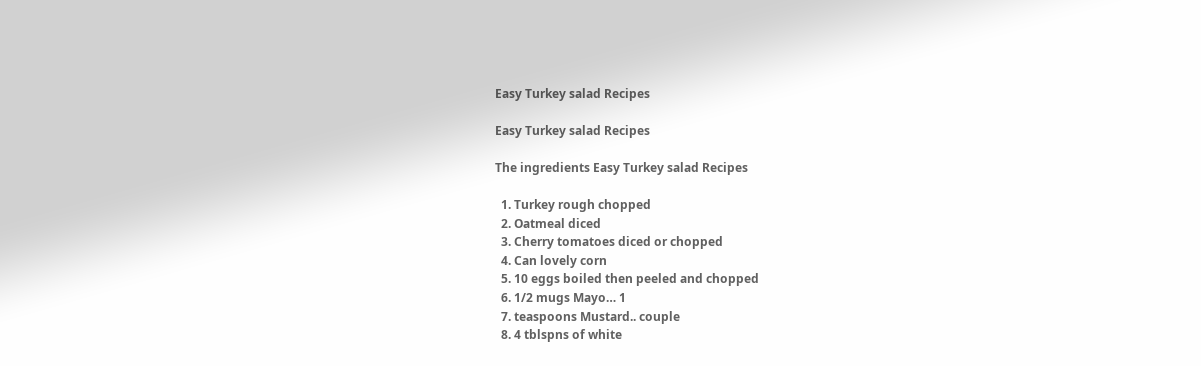Easy Turkey salad Recipes

Easy Turkey salad Recipes

The ingredients Easy Turkey salad Recipes

  1. Turkey rough chopped
  2. Oatmeal diced
  3. Cherry tomatoes diced or chopped
  4. Can lovely corn
  5. 10 eggs boiled then peeled and chopped
  6. 1/2 mugs Mayo… 1
  7. teaspoons Mustard.. couple
  8. 4 tblspns of white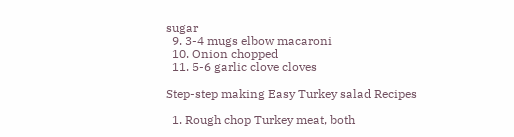sugar
  9. 3-4 mugs elbow macaroni
  10. Onion chopped
  11. 5-6 garlic clove cloves

Step-step making Easy Turkey salad Recipes

  1. Rough chop Turkey meat, both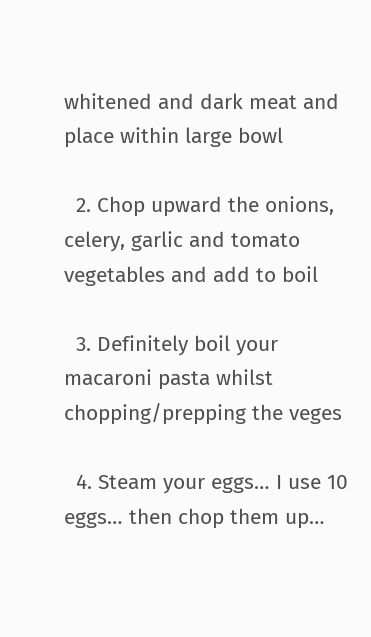whitened and dark meat and place within large bowl

  2. Chop upward the onions, celery, garlic and tomato vegetables and add to boil

  3. Definitely boil your macaroni pasta whilst chopping/prepping the veges

  4. Steam your eggs… I use 10 eggs… then chop them up…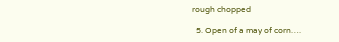rough chopped

  5. Open of a may of corn….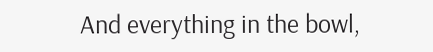And everything in the bowl,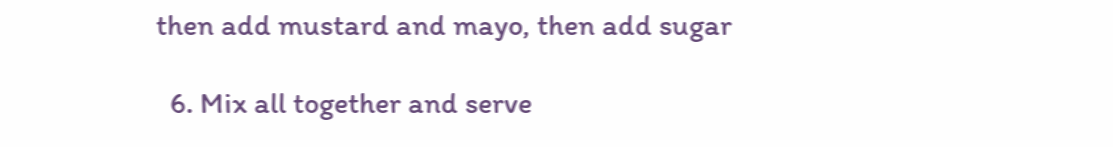then add mustard and mayo, then add sugar

  6. Mix all together and serve